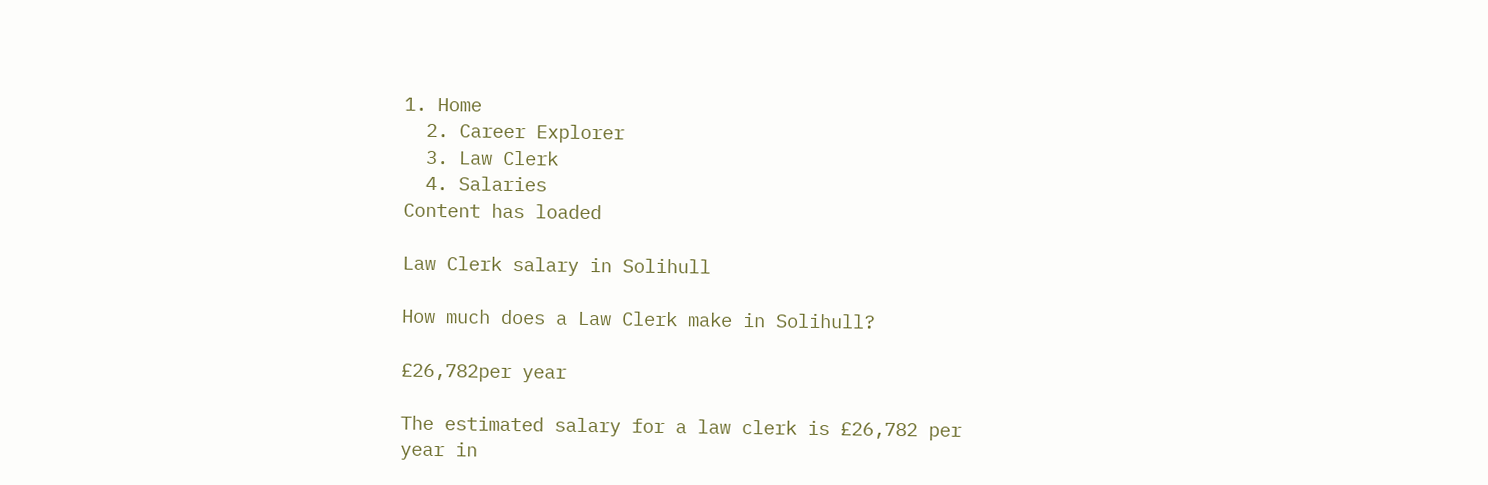1. Home
  2. Career Explorer
  3. Law Clerk
  4. Salaries
Content has loaded

Law Clerk salary in Solihull

How much does a Law Clerk make in Solihull?

£26,782per year

The estimated salary for a law clerk is £26,782 per year in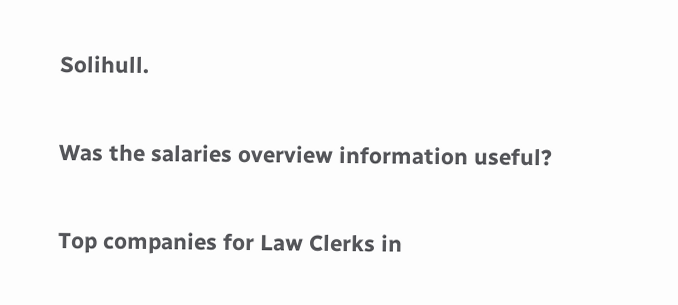Solihull.

Was the salaries overview information useful?

Top companies for Law Clerks in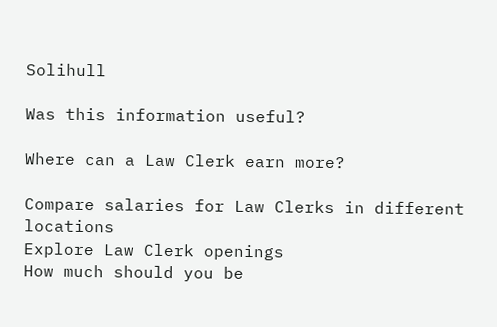Solihull

Was this information useful?

Where can a Law Clerk earn more?

Compare salaries for Law Clerks in different locations
Explore Law Clerk openings
How much should you be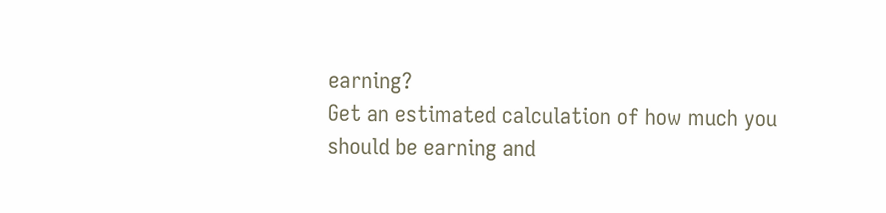earning?
Get an estimated calculation of how much you should be earning and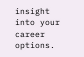insight into your career options.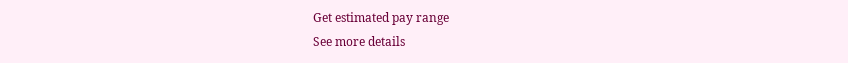Get estimated pay range
See more details